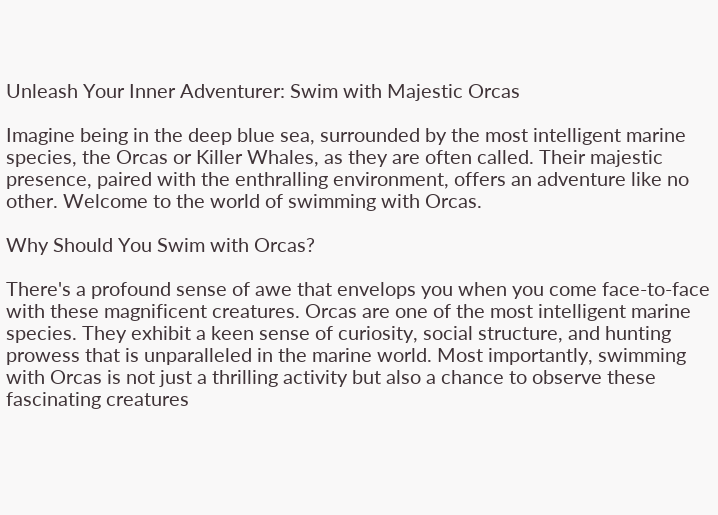Unleash Your Inner Adventurer: Swim with Majestic Orcas

Imagine being in the deep blue sea, surrounded by the most intelligent marine species, the Orcas or Killer Whales, as they are often called. Their majestic presence, paired with the enthralling environment, offers an adventure like no other. Welcome to the world of swimming with Orcas.

Why Should You Swim with Orcas?

There's a profound sense of awe that envelops you when you come face-to-face with these magnificent creatures. Orcas are one of the most intelligent marine species. They exhibit a keen sense of curiosity, social structure, and hunting prowess that is unparalleled in the marine world. Most importantly, swimming with Orcas is not just a thrilling activity but also a chance to observe these fascinating creatures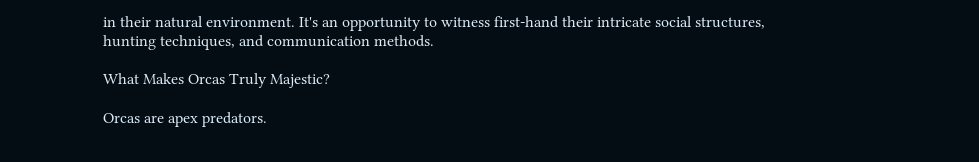in their natural environment. It's an opportunity to witness first-hand their intricate social structures, hunting techniques, and communication methods.

What Makes Orcas Truly Majestic?

Orcas are apex predators.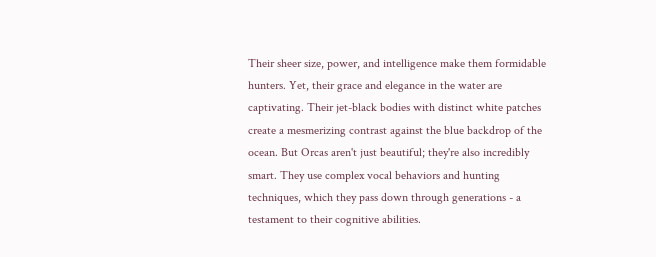Their sheer size, power, and intelligence make them formidable hunters. Yet, their grace and elegance in the water are captivating. Their jet-black bodies with distinct white patches create a mesmerizing contrast against the blue backdrop of the ocean. But Orcas aren't just beautiful; they're also incredibly smart. They use complex vocal behaviors and hunting techniques, which they pass down through generations - a testament to their cognitive abilities.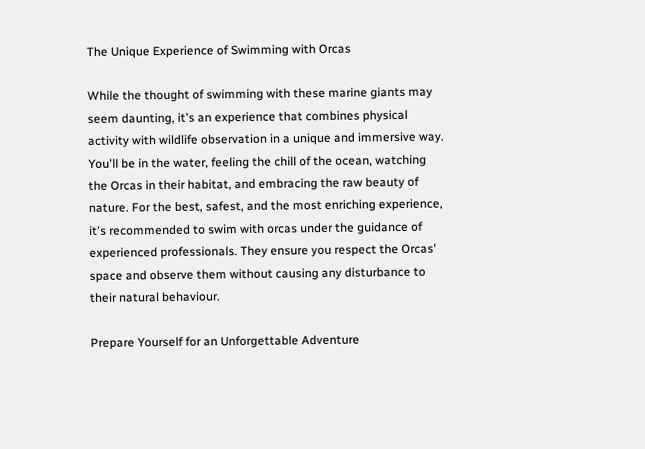The Unique Experience of Swimming with Orcas

While the thought of swimming with these marine giants may seem daunting, it's an experience that combines physical activity with wildlife observation in a unique and immersive way. You'll be in the water, feeling the chill of the ocean, watching the Orcas in their habitat, and embracing the raw beauty of nature. For the best, safest, and the most enriching experience, it's recommended to swim with orcas under the guidance of experienced professionals. They ensure you respect the Orcas' space and observe them without causing any disturbance to their natural behaviour.

Prepare Yourself for an Unforgettable Adventure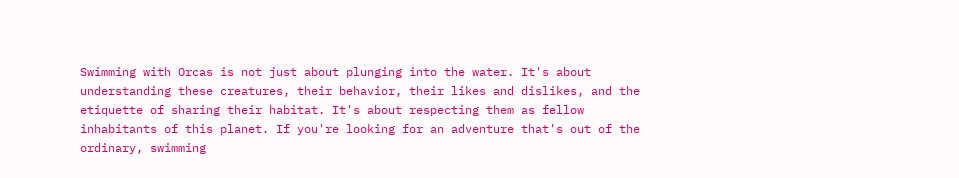Swimming with Orcas is not just about plunging into the water. It's about understanding these creatures, their behavior, their likes and dislikes, and the etiquette of sharing their habitat. It's about respecting them as fellow inhabitants of this planet. If you're looking for an adventure that's out of the ordinary, swimming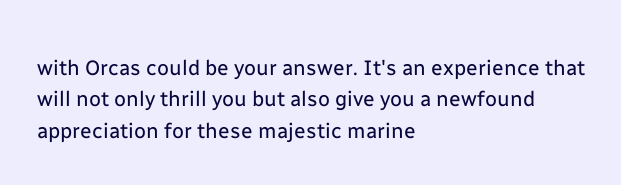with Orcas could be your answer. It's an experience that will not only thrill you but also give you a newfound appreciation for these majestic marine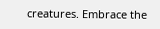creatures. Embrace the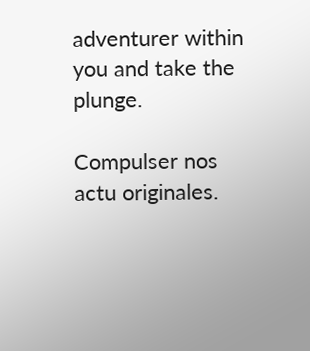adventurer within you and take the plunge.

Compulser nos actu originales.